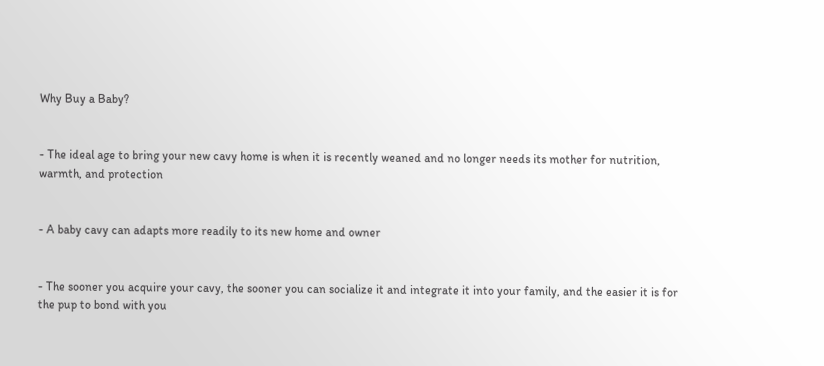Why Buy a Baby?


- The ideal age to bring your new cavy home is when it is recently weaned and no longer needs its mother for nutrition, warmth, and protection


- A baby cavy can adapts more readily to its new home and owner


- The sooner you acquire your cavy, the sooner you can socialize it and integrate it into your family, and the easier it is for the pup to bond with you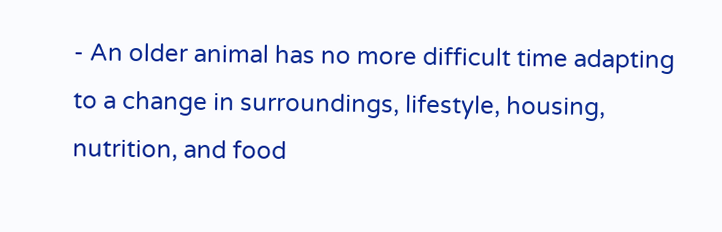- An older animal has no more difficult time adapting to a change in surroundings, lifestyle, housing, nutrition, and food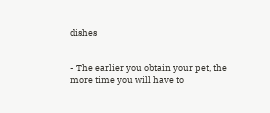dishes


- The earlier you obtain your pet, the more time you will have to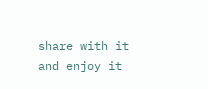share with it and enjoy it